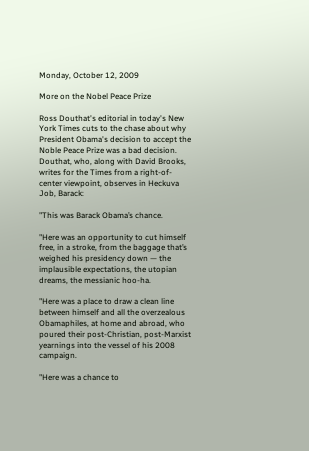Monday, October 12, 2009

More on the Nobel Peace Prize

Ross Douthat's editorial in today's New York Times cuts to the chase about why President Obama's decision to accept the Noble Peace Prize was a bad decision. Douthat, who, along with David Brooks, writes for the Times from a right-of-center viewpoint, observes in Heckuva Job, Barack:

"This was Barack Obama’s chance.

"Here was an opportunity to cut himself free, in a stroke, from the baggage that’s weighed his presidency down — the implausible expectations, the utopian dreams, the messianic hoo-ha.

"Here was a place to draw a clean line between himself and all the overzealous Obamaphiles, at home and abroad, who poured their post-Christian, post-Marxist yearnings into the vessel of his 2008 campaign.

"Here was a chance to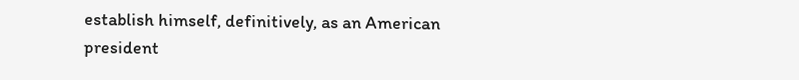establish himself, definitively, as an American president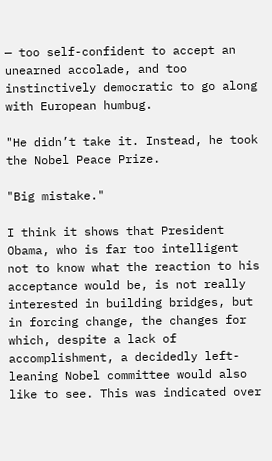— too self-confident to accept an unearned accolade, and too instinctively democratic to go along with European humbug.

"He didn’t take it. Instead, he took the Nobel Peace Prize.

"Big mistake."

I think it shows that President Obama, who is far too intelligent not to know what the reaction to his acceptance would be, is not really interested in building bridges, but in forcing change, the changes for which, despite a lack of accomplishment, a decidedly left-leaning Nobel committee would also like to see. This was indicated over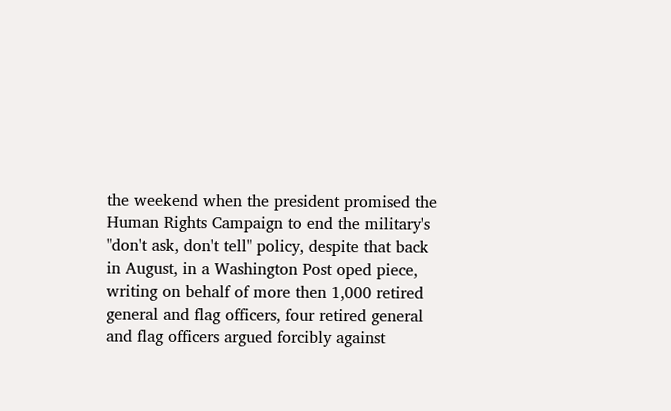the weekend when the president promised the Human Rights Campaign to end the military's "don't ask, don't tell" policy, despite that back in August, in a Washington Post oped piece, writing on behalf of more then 1,000 retired general and flag officers, four retired general and flag officers argued forcibly against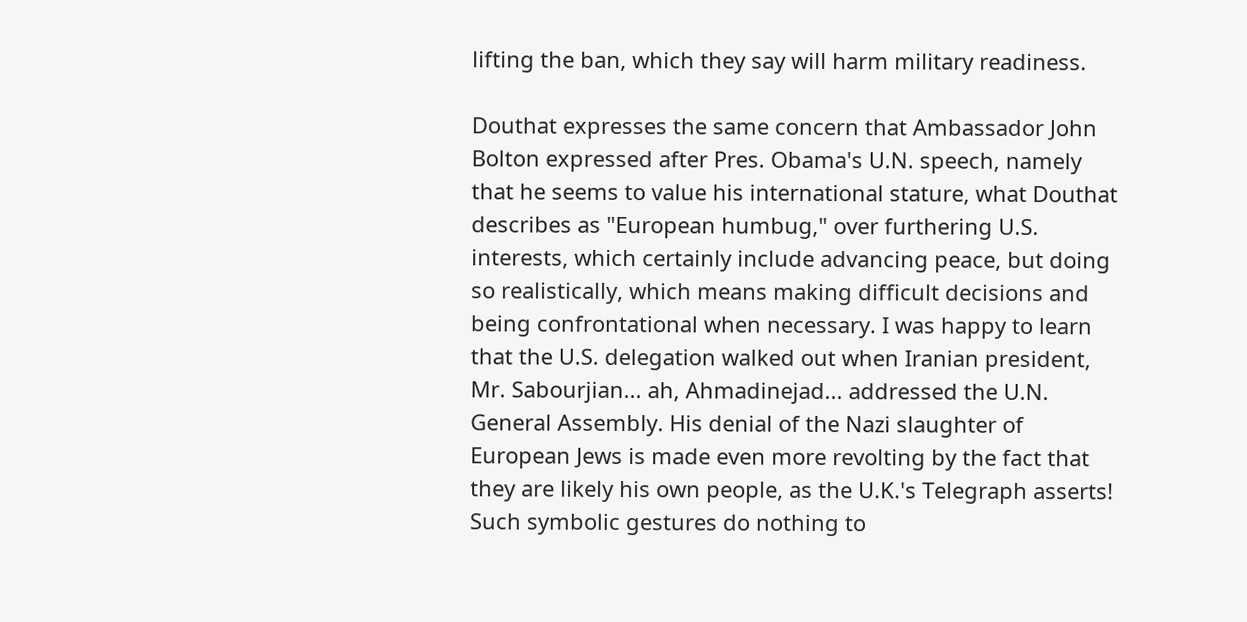lifting the ban, which they say will harm military readiness.

Douthat expresses the same concern that Ambassador John Bolton expressed after Pres. Obama's U.N. speech, namely that he seems to value his international stature, what Douthat describes as "European humbug," over furthering U.S. interests, which certainly include advancing peace, but doing so realistically, which means making difficult decisions and being confrontational when necessary. I was happy to learn that the U.S. delegation walked out when Iranian president, Mr. Sabourjian... ah, Ahmadinejad... addressed the U.N. General Assembly. His denial of the Nazi slaughter of European Jews is made even more revolting by the fact that they are likely his own people, as the U.K.'s Telegraph asserts! Such symbolic gestures do nothing to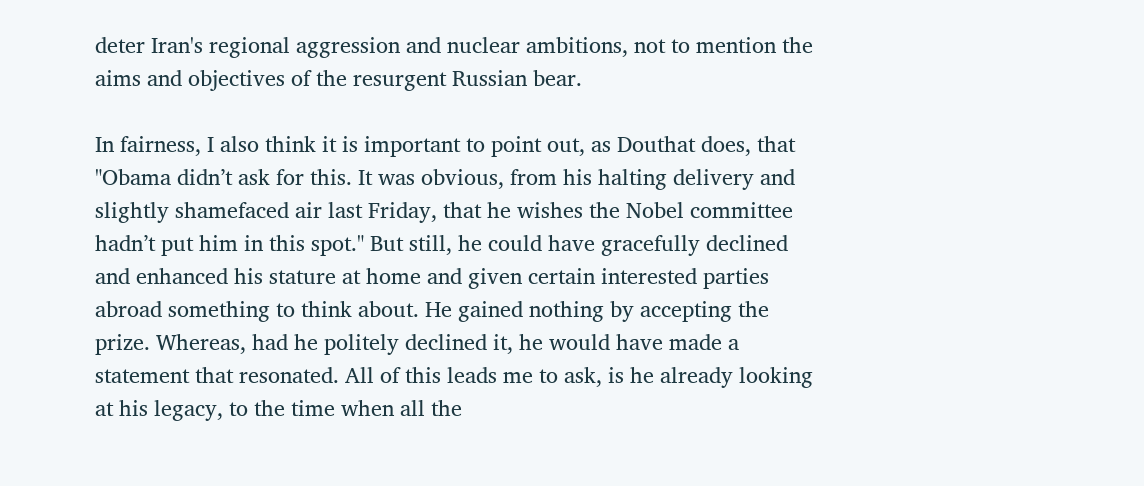deter Iran's regional aggression and nuclear ambitions, not to mention the aims and objectives of the resurgent Russian bear.

In fairness, I also think it is important to point out, as Douthat does, that "Obama didn’t ask for this. It was obvious, from his halting delivery and slightly shamefaced air last Friday, that he wishes the Nobel committee hadn’t put him in this spot." But still, he could have gracefully declined and enhanced his stature at home and given certain interested parties abroad something to think about. He gained nothing by accepting the prize. Whereas, had he politely declined it, he would have made a statement that resonated. All of this leads me to ask, is he already looking at his legacy, to the time when all the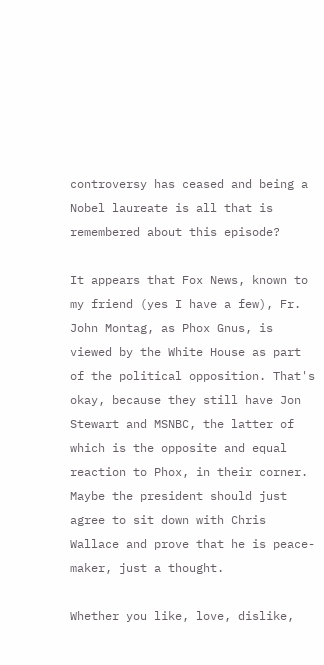controversy has ceased and being a Nobel laureate is all that is remembered about this episode?

It appears that Fox News, known to my friend (yes I have a few), Fr. John Montag, as Phox Gnus, is viewed by the White House as part of the political opposition. That's okay, because they still have Jon Stewart and MSNBC, the latter of which is the opposite and equal reaction to Phox, in their corner. Maybe the president should just agree to sit down with Chris Wallace and prove that he is peace-maker, just a thought.

Whether you like, love, dislike,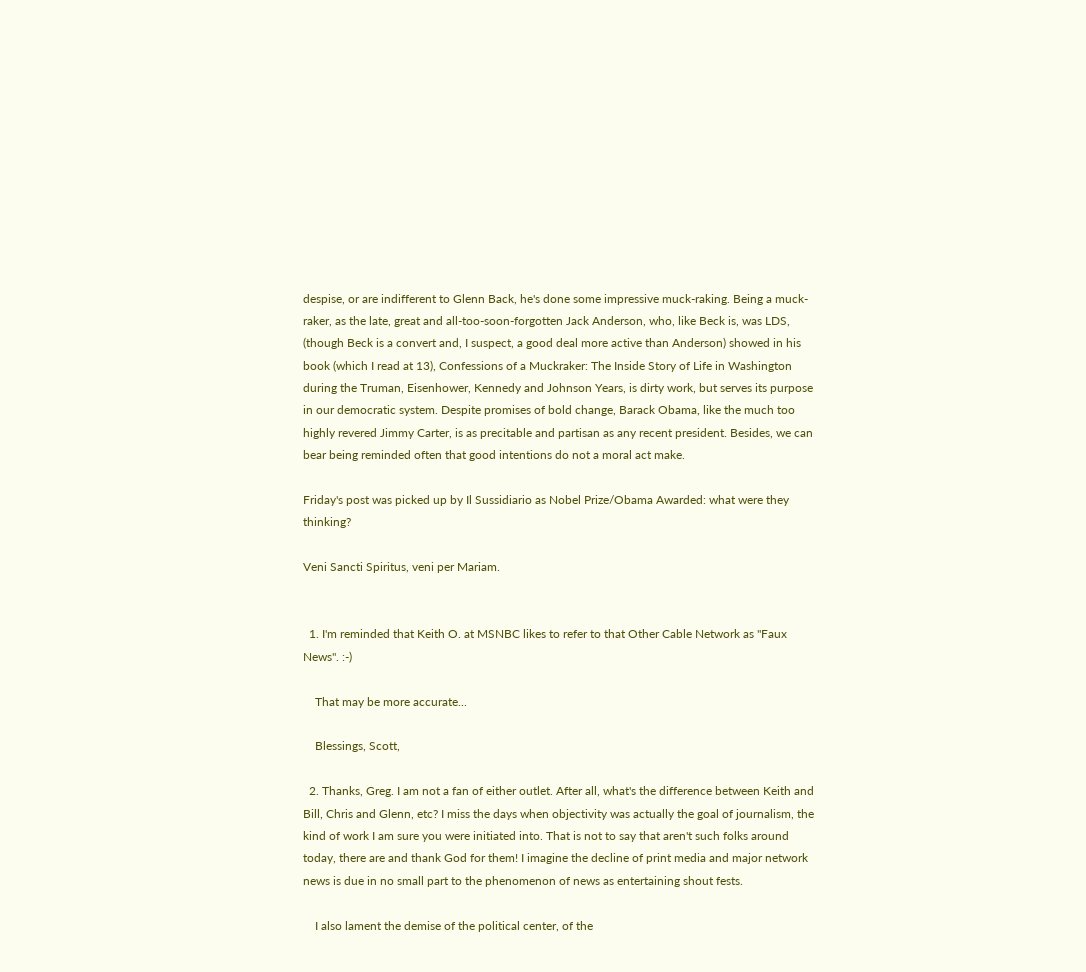despise, or are indifferent to Glenn Back, he's done some impressive muck-raking. Being a muck-raker, as the late, great and all-too-soon-forgotten Jack Anderson, who, like Beck is, was LDS, (though Beck is a convert and, I suspect, a good deal more active than Anderson) showed in his book (which I read at 13), Confessions of a Muckraker: The Inside Story of Life in Washington during the Truman, Eisenhower, Kennedy and Johnson Years, is dirty work, but serves its purpose in our democratic system. Despite promises of bold change, Barack Obama, like the much too highly revered Jimmy Carter, is as precitable and partisan as any recent president. Besides, we can bear being reminded often that good intentions do not a moral act make.

Friday's post was picked up by Il Sussidiario as Nobel Prize/Obama Awarded: what were they thinking?

Veni Sancti Spiritus, veni per Mariam.


  1. I'm reminded that Keith O. at MSNBC likes to refer to that Other Cable Network as "Faux News". :-)

    That may be more accurate...

    Blessings, Scott,

  2. Thanks, Greg. I am not a fan of either outlet. After all, what's the difference between Keith and Bill, Chris and Glenn, etc? I miss the days when objectivity was actually the goal of journalism, the kind of work I am sure you were initiated into. That is not to say that aren't such folks around today, there are and thank God for them! I imagine the decline of print media and major network news is due in no small part to the phenomenon of news as entertaining shout fests.

    I also lament the demise of the political center, of the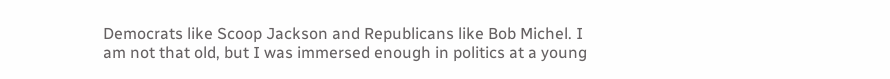Democrats like Scoop Jackson and Republicans like Bob Michel. I am not that old, but I was immersed enough in politics at a young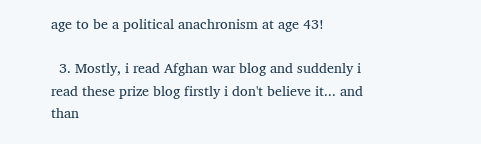age to be a political anachronism at age 43!

  3. Mostly, i read Afghan war blog and suddenly i read these prize blog firstly i don't believe it... and than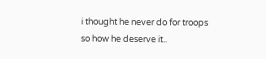i thought he never do for troops so how he deserve it..